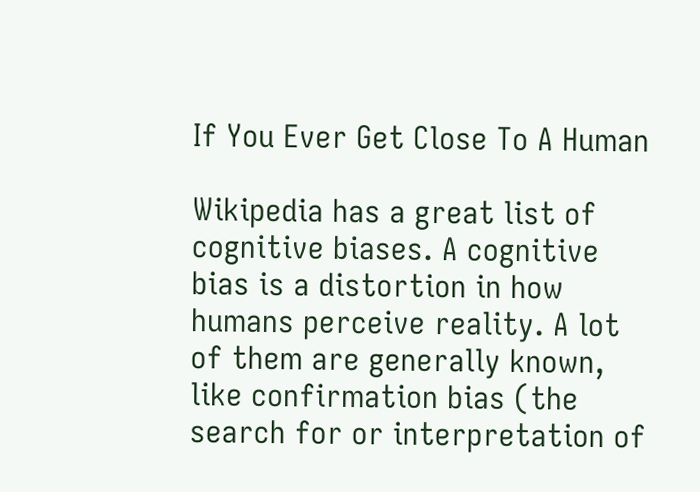If You Ever Get Close To A Human

Wikipedia has a great list of cognitive biases. A cognitive bias is a distortion in how humans perceive reality. A lot of them are generally known, like confirmation bias (the search for or interpretation of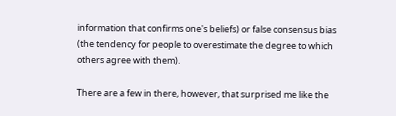information that confirms one's beliefs) or false consensus bias (the tendency for people to overestimate the degree to which others agree with them).

There are a few in there, however, that surprised me like the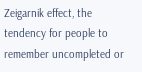Zeigarnik effect, the tendency for people to remember uncompleted or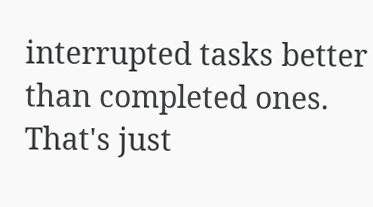interrupted tasks better than completed ones. That's just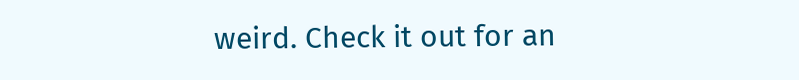weird. Check it out for an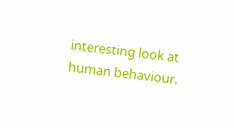interesting look at human behaviour.